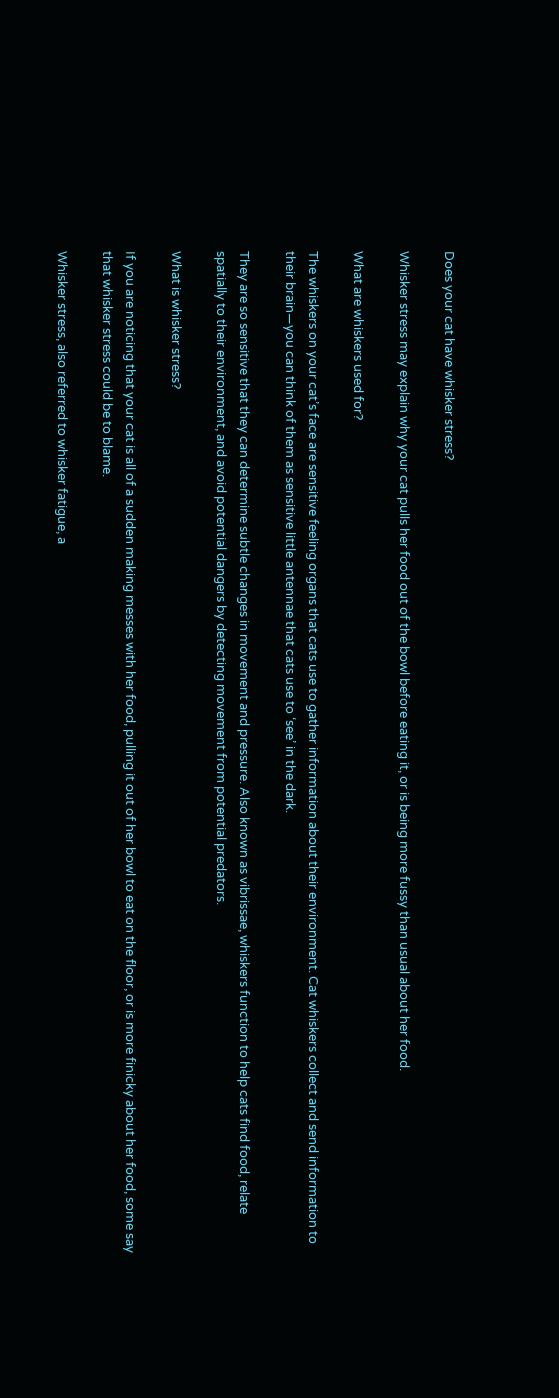Does your cat have whisker stress?

Whisker stress may explain why your cat pulls her food out of the bowl before eating it, or is being more fussy than usual about her food.

What are whiskers used for?

The whiskers on your cat’s face are sensitive feeling organs that cats use to gather information about their environment. Cat whiskers collect and send information to their brain—you can think of them as sensitive little antennae that cats use to ‘see’ in the dark.

They are so sensitive that they can determine subtle changes in movement and pressure. Also known as vibrissae, whiskers function to help cats find food, relate spatially to their environment, and avoid potential dangers by detecting movement from potential predators.

What is whisker stress?

If you are noticing that your cat is all of a sudden making messes with her food, pulling it out of her bowl to eat on the floor, or is more finicky about her food, some say that whisker stress could be to blame.

Whisker stress, also referred to whisker fatigue, a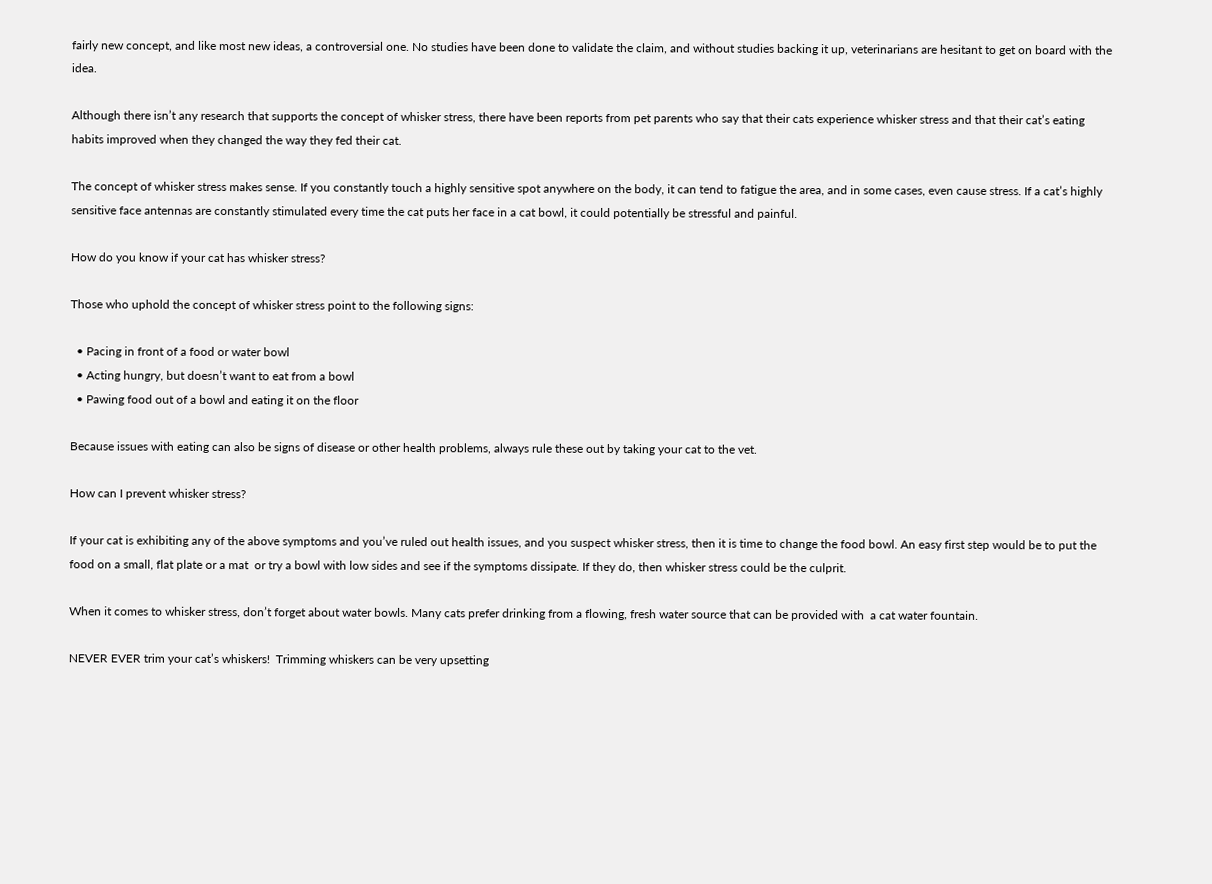fairly new concept, and like most new ideas, a controversial one. No studies have been done to validate the claim, and without studies backing it up, veterinarians are hesitant to get on board with the idea.

Although there isn’t any research that supports the concept of whisker stress, there have been reports from pet parents who say that their cats experience whisker stress and that their cat’s eating habits improved when they changed the way they fed their cat.

The concept of whisker stress makes sense. If you constantly touch a highly sensitive spot anywhere on the body, it can tend to fatigue the area, and in some cases, even cause stress. If a cat’s highly sensitive face antennas are constantly stimulated every time the cat puts her face in a cat bowl, it could potentially be stressful and painful.

How do you know if your cat has whisker stress?

Those who uphold the concept of whisker stress point to the following signs:

  • Pacing in front of a food or water bowl
  • Acting hungry, but doesn’t want to eat from a bowl
  • Pawing food out of a bowl and eating it on the floor

Because issues with eating can also be signs of disease or other health problems, always rule these out by taking your cat to the vet.

How can I prevent whisker stress?

If your cat is exhibiting any of the above symptoms and you’ve ruled out health issues, and you suspect whisker stress, then it is time to change the food bowl. An easy first step would be to put the food on a small, flat plate or a mat  or try a bowl with low sides and see if the symptoms dissipate. If they do, then whisker stress could be the culprit.

When it comes to whisker stress, don’t forget about water bowls. Many cats prefer drinking from a flowing, fresh water source that can be provided with  a cat water fountain.

NEVER EVER trim your cat’s whiskers!  Trimming whiskers can be very upsetting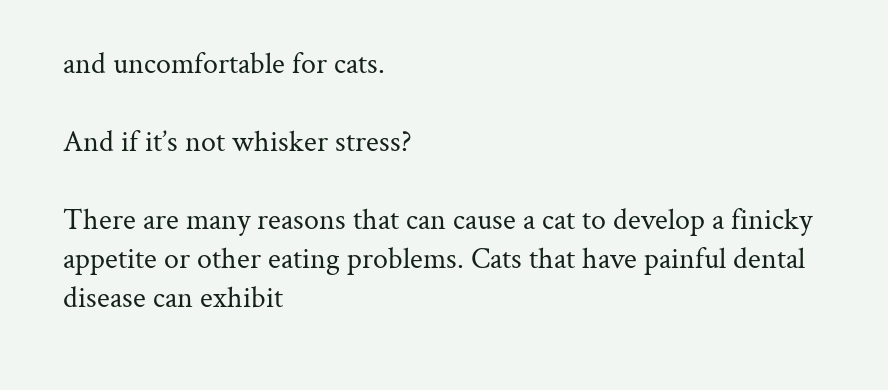and uncomfortable for cats.

And if it’s not whisker stress?

There are many reasons that can cause a cat to develop a finicky appetite or other eating problems. Cats that have painful dental disease can exhibit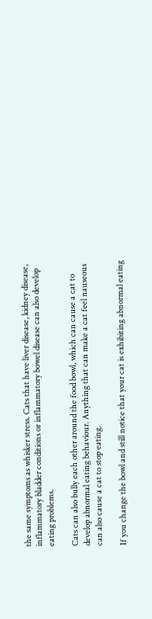the same symptoms as whisker stress. Cats that have liver disease, kidney disease, inflammatory bladder conditions or inflammatory bowel disease can also develop eating problems.

Cats can also bully each other around the food bowl, which can cause a cat to develop abnormal eating behaviour. Anything that can make a cat feel nauseous can also cause a cat to stop eating.

If you change the bowl and still notice that your cat is exhibiting abnormal eating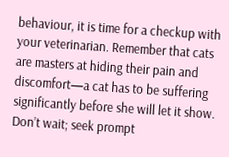behaviour, it is time for a checkup with your veterinarian. Remember that cats are masters at hiding their pain and discomfort—a cat has to be suffering significantly before she will let it show. Don’t wait; seek prompt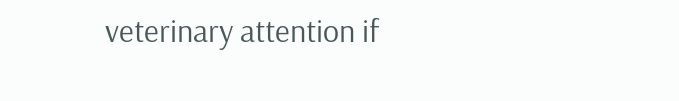veterinary attention if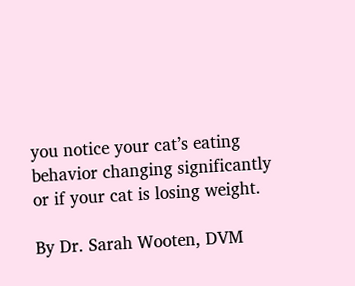you notice your cat’s eating behavior changing significantly or if your cat is losing weight.

By Dr. Sarah Wooten, DVM